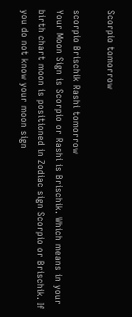Scorpio tomorrow

scorpio Brischik Rashi tomorrow
Your Moon Sign is Scorpio or Rashi is Brischik. Which means in your birth chart moon is positioned in Zodiac sign Scorpio or Brischik. If you do not know your moon sign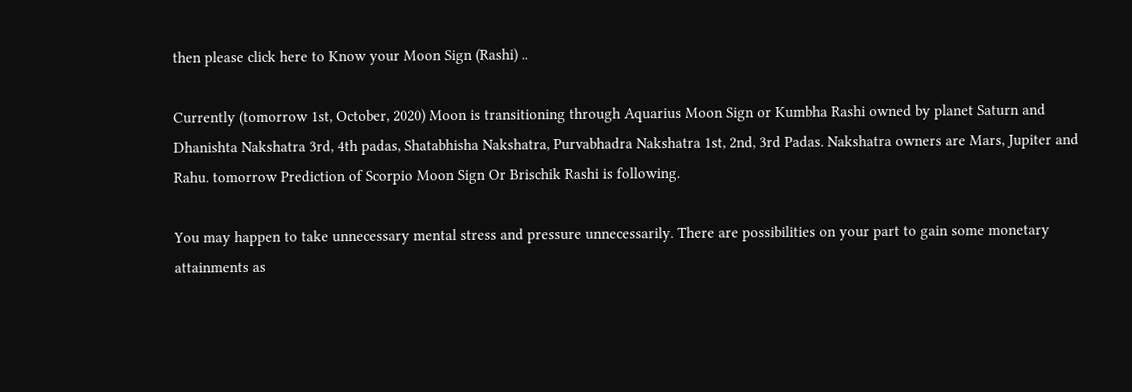then please click here to Know your Moon Sign (Rashi) ..

Currently (tomorrow 1st, October, 2020) Moon is transitioning through Aquarius Moon Sign or Kumbha Rashi owned by planet Saturn and Dhanishta Nakshatra 3rd, 4th padas, Shatabhisha Nakshatra, Purvabhadra Nakshatra 1st, 2nd, 3rd Padas. Nakshatra owners are Mars, Jupiter and Rahu. tomorrow Prediction of Scorpio Moon Sign Or Brischik Rashi is following.

You may happen to take unnecessary mental stress and pressure unnecessarily. There are possibilities on your part to gain some monetary attainments as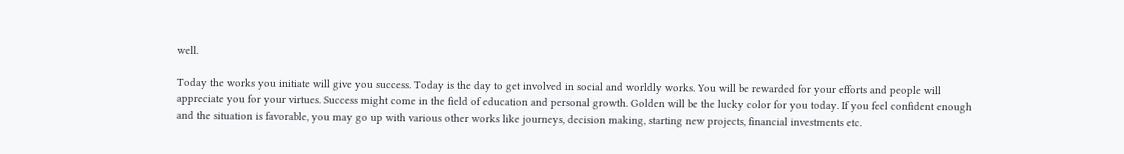well.

Today the works you initiate will give you success. Today is the day to get involved in social and worldly works. You will be rewarded for your efforts and people will appreciate you for your virtues. Success might come in the field of education and personal growth. Golden will be the lucky color for you today. If you feel confident enough and the situation is favorable, you may go up with various other works like journeys, decision making, starting new projects, financial investments etc.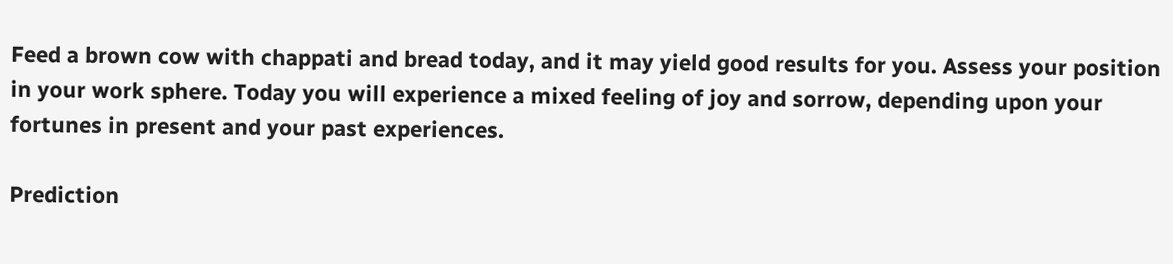Feed a brown cow with chappati and bread today, and it may yield good results for you. Assess your position in your work sphere. Today you will experience a mixed feeling of joy and sorrow, depending upon your fortunes in present and your past experiences.

Prediction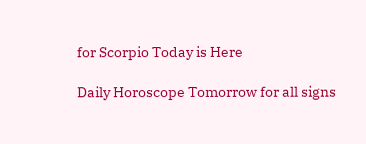for Scorpio Today is Here

Daily Horoscope Tomorrow for all signs